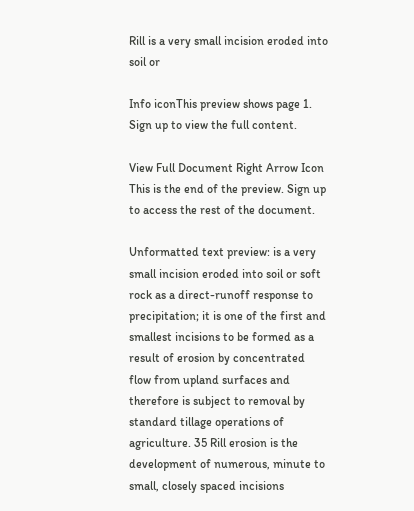Rill is a very small incision eroded into soil or

Info iconThis preview shows page 1. Sign up to view the full content.

View Full Document Right Arrow Icon
This is the end of the preview. Sign up to access the rest of the document.

Unformatted text preview: is a very small incision eroded into soil or soft rock as a direct-runoff response to precipitation; it is one of the first and smallest incisions to be formed as a result of erosion by concentrated flow from upland surfaces and therefore is subject to removal by standard tillage operations of agriculture. 35 Rill erosion is the development of numerous, minute to small, closely spaced incisions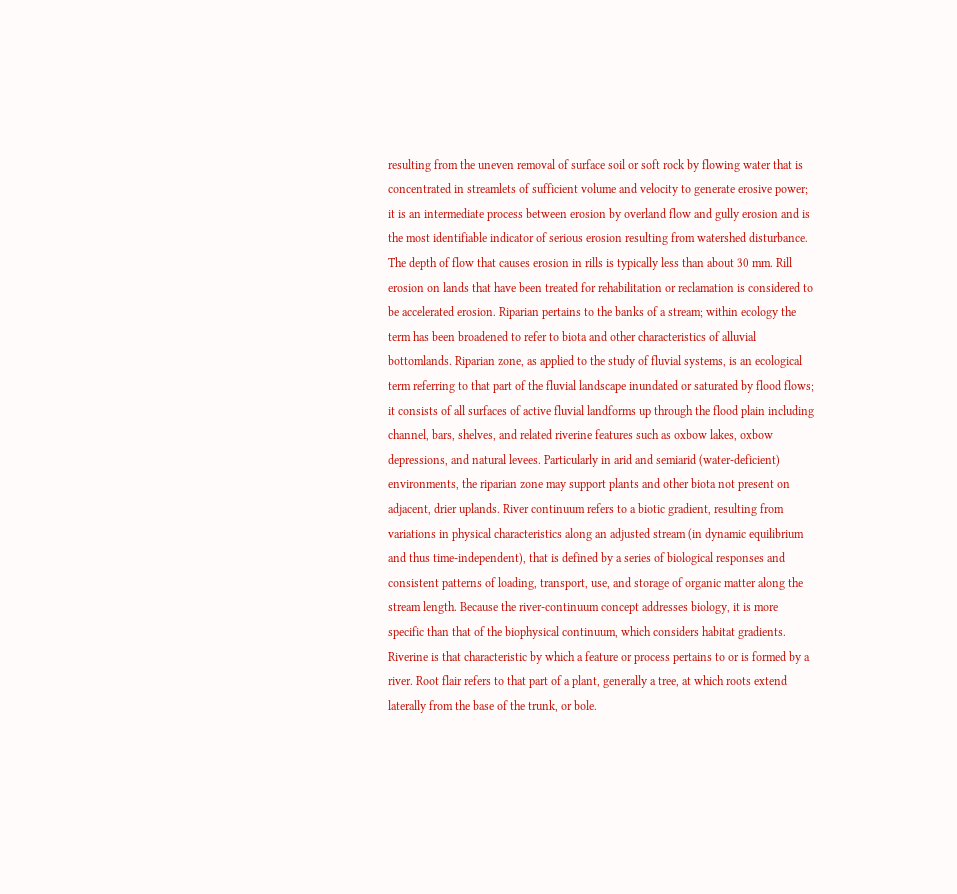resulting from the uneven removal of surface soil or soft rock by flowing water that is concentrated in streamlets of sufficient volume and velocity to generate erosive power; it is an intermediate process between erosion by overland flow and gully erosion and is the most identifiable indicator of serious erosion resulting from watershed disturbance. The depth of flow that causes erosion in rills is typically less than about 30 mm. Rill erosion on lands that have been treated for rehabilitation or reclamation is considered to be accelerated erosion. Riparian pertains to the banks of a stream; within ecology the term has been broadened to refer to biota and other characteristics of alluvial bottomlands. Riparian zone, as applied to the study of fluvial systems, is an ecological term referring to that part of the fluvial landscape inundated or saturated by flood flows; it consists of all surfaces of active fluvial landforms up through the flood plain including channel, bars, shelves, and related riverine features such as oxbow lakes, oxbow depressions, and natural levees. Particularly in arid and semiarid (water-deficient) environments, the riparian zone may support plants and other biota not present on adjacent, drier uplands. River continuum refers to a biotic gradient, resulting from variations in physical characteristics along an adjusted stream (in dynamic equilibrium and thus time-independent), that is defined by a series of biological responses and consistent patterns of loading, transport, use, and storage of organic matter along the stream length. Because the river-continuum concept addresses biology, it is more specific than that of the biophysical continuum, which considers habitat gradients. Riverine is that characteristic by which a feature or process pertains to or is formed by a river. Root flair refers to that part of a plant, generally a tree, at which roots extend laterally from the base of the trunk, or bole.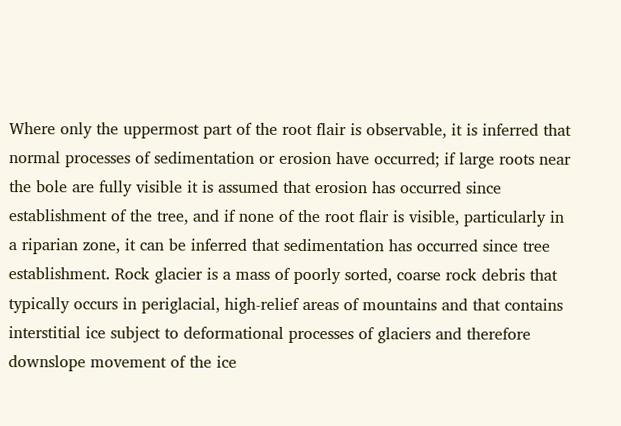Where only the uppermost part of the root flair is observable, it is inferred that normal processes of sedimentation or erosion have occurred; if large roots near the bole are fully visible it is assumed that erosion has occurred since establishment of the tree, and if none of the root flair is visible, particularly in a riparian zone, it can be inferred that sedimentation has occurred since tree establishment. Rock glacier is a mass of poorly sorted, coarse rock debris that typically occurs in periglacial, high-relief areas of mountains and that contains interstitial ice subject to deformational processes of glaciers and therefore downslope movement of the ice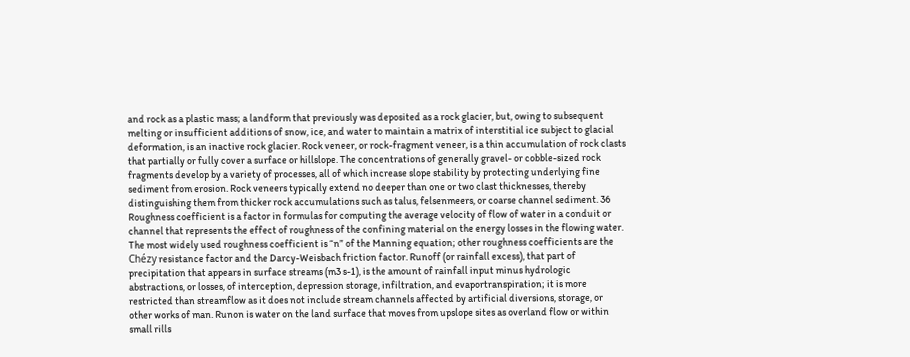and rock as a plastic mass; a landform that previously was deposited as a rock glacier, but, owing to subsequent melting or insufficient additions of snow, ice, and water to maintain a matrix of interstitial ice subject to glacial deformation, is an inactive rock glacier. Rock veneer, or rock-fragment veneer, is a thin accumulation of rock clasts that partially or fully cover a surface or hillslope. The concentrations of generally gravel- or cobble-sized rock fragments develop by a variety of processes, all of which increase slope stability by protecting underlying fine sediment from erosion. Rock veneers typically extend no deeper than one or two clast thicknesses, thereby distinguishing them from thicker rock accumulations such as talus, felsenmeers, or coarse channel sediment. 36 Roughness coefficient is a factor in formulas for computing the average velocity of flow of water in a conduit or channel that represents the effect of roughness of the confining material on the energy losses in the flowing water. The most widely used roughness coefficient is “n” of the Manning equation; other roughness coefficients are the Chézy resistance factor and the Darcy-Weisbach friction factor. Runoff (or rainfall excess), that part of precipitation that appears in surface streams (m3 s-1), is the amount of rainfall input minus hydrologic abstractions, or losses, of interception, depression storage, infiltration, and evaportranspiration; it is more restricted than streamflow as it does not include stream channels affected by artificial diversions, storage, or other works of man. Runon is water on the land surface that moves from upslope sites as overland flow or within small rills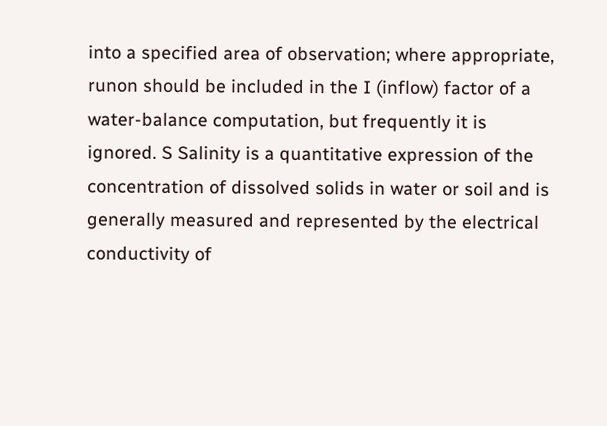into a specified area of observation; where appropriate, runon should be included in the I (inflow) factor of a water-balance computation, but frequently it is ignored. S Salinity is a quantitative expression of the concentration of dissolved solids in water or soil and is generally measured and represented by the electrical conductivity of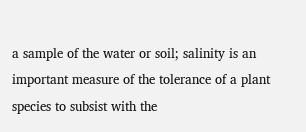a sample of the water or soil; salinity is an important measure of the tolerance of a plant species to subsist with the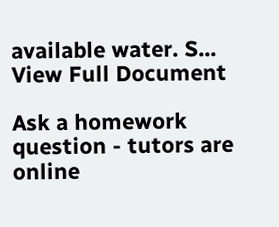available water. S...
View Full Document

Ask a homework question - tutors are online